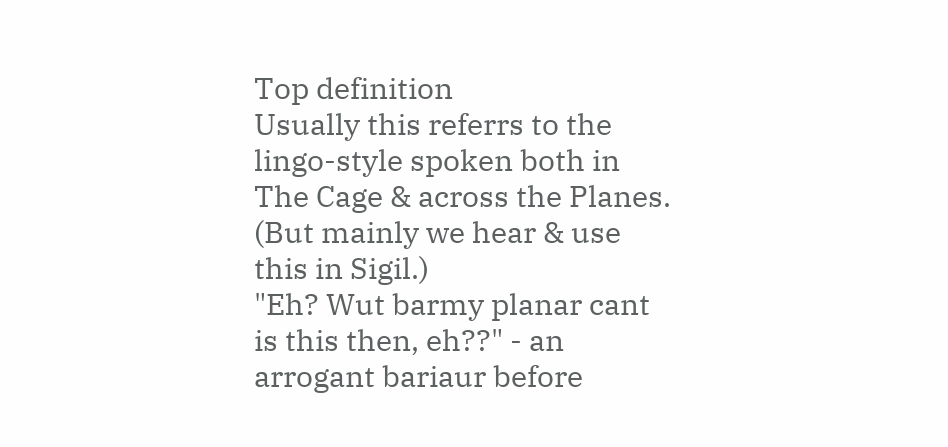Top definition
Usually this referrs to the lingo-style spoken both in The Cage & across the Planes. (But mainly we hear & use this in Sigil.)
"Eh? Wut barmy planar cant is this then, eh??" - an arrogant bariaur before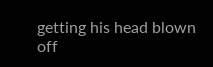getting his head blown off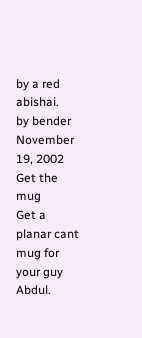by a red abishai.
by bender November 19, 2002
Get the mug
Get a planar cant mug for your guy Abdul.